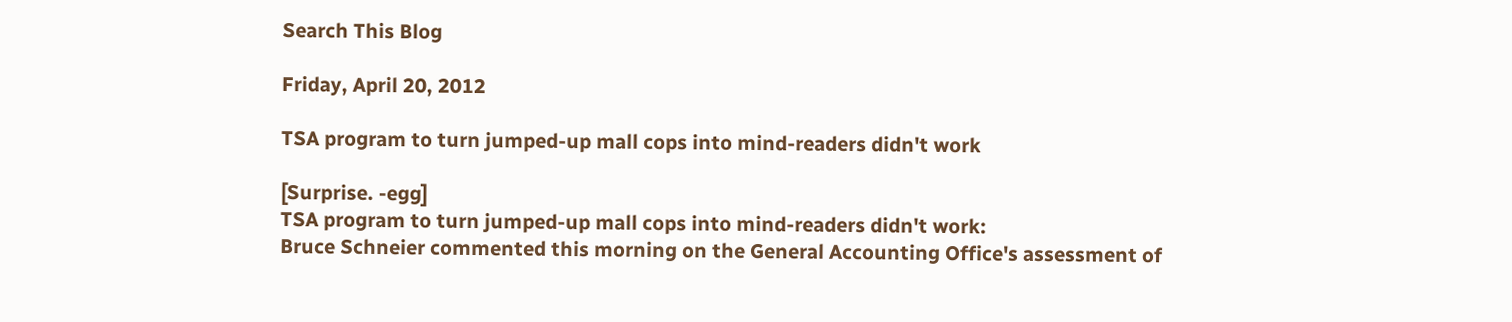Search This Blog

Friday, April 20, 2012

TSA program to turn jumped-up mall cops into mind-readers didn't work

[Surprise. -egg]
TSA program to turn jumped-up mall cops into mind-readers didn't work:
Bruce Schneier commented this morning on the General Accounting Office's assessment of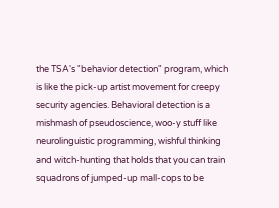the TSA's "behavior detection" program, which is like the pick-up artist movement for creepy security agencies. Behavioral detection is a mishmash of pseudoscience, woo-y stuff like neurolinguistic programming, wishful thinking and witch-hunting that holds that you can train squadrons of jumped-up mall-cops to be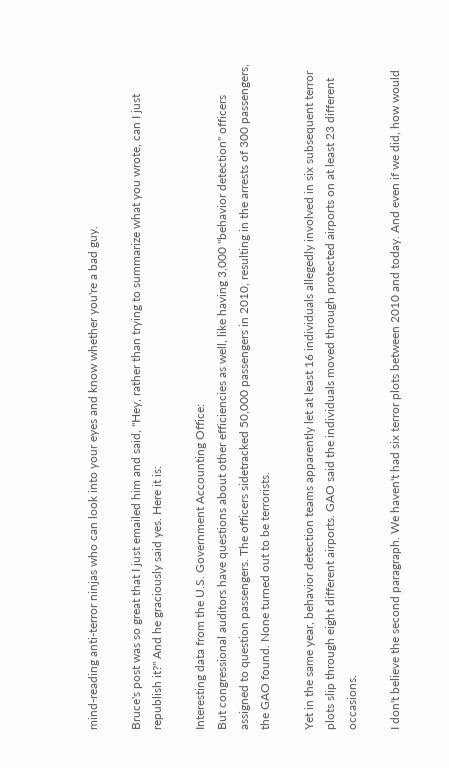mind-reading anti-terror ninjas who can look into your eyes and know whether you're a bad guy.

Bruce's post was so great that I just emailed him and said, "Hey, rather than trying to summarize what you wrote, can I just republish it?" And he graciously said yes. Here it is:

Interesting data from the U.S. Government Accounting Office:
But congressional auditors have questions about other efficiencies as well, like having 3,000 "behavior detection" officers assigned to question passengers. The officers sidetracked 50,000 passengers in 2010, resulting in the arrests of 300 passengers, the GAO found. None turned out to be terrorists.

Yet in the same year, behavior detection teams apparently let at least 16 individuals allegedly involved in six subsequent terror plots slip through eight different airports. GAO said the individuals moved through protected airports on at least 23 different occasions.

I don't believe the second paragraph. We haven't had six terror plots between 2010 and today. And even if we did, how would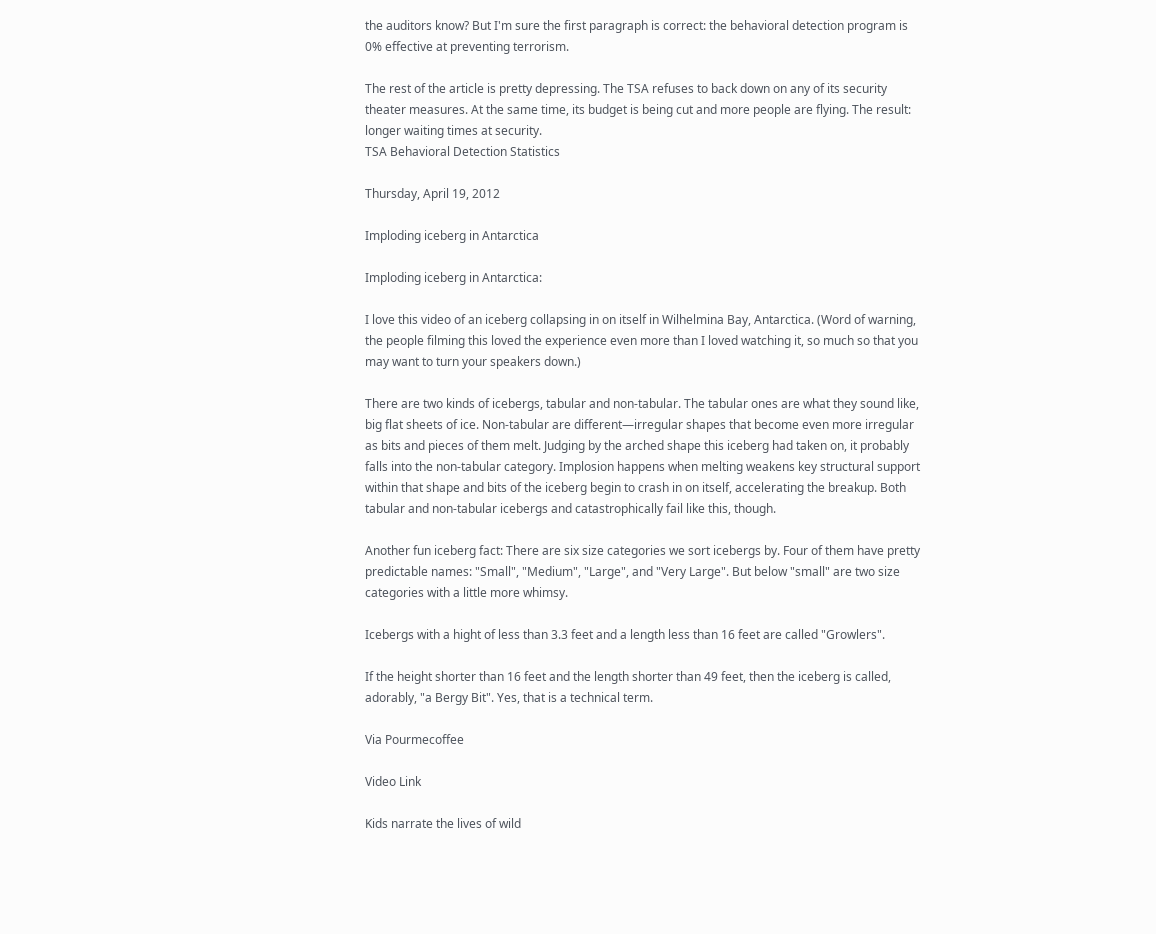the auditors know? But I'm sure the first paragraph is correct: the behavioral detection program is 0% effective at preventing terrorism.

The rest of the article is pretty depressing. The TSA refuses to back down on any of its security theater measures. At the same time, its budget is being cut and more people are flying. The result: longer waiting times at security.
TSA Behavioral Detection Statistics

Thursday, April 19, 2012

Imploding iceberg in Antarctica

Imploding iceberg in Antarctica:

I love this video of an iceberg collapsing in on itself in Wilhelmina Bay, Antarctica. (Word of warning, the people filming this loved the experience even more than I loved watching it, so much so that you may want to turn your speakers down.)

There are two kinds of icebergs, tabular and non-tabular. The tabular ones are what they sound like, big flat sheets of ice. Non-tabular are different—irregular shapes that become even more irregular as bits and pieces of them melt. Judging by the arched shape this iceberg had taken on, it probably falls into the non-tabular category. Implosion happens when melting weakens key structural support within that shape and bits of the iceberg begin to crash in on itself, accelerating the breakup. Both tabular and non-tabular icebergs and catastrophically fail like this, though.

Another fun iceberg fact: There are six size categories we sort icebergs by. Four of them have pretty predictable names: "Small", "Medium", "Large", and "Very Large". But below "small" are two size categories with a little more whimsy.

Icebergs with a hight of less than 3.3 feet and a length less than 16 feet are called "Growlers".

If the height shorter than 16 feet and the length shorter than 49 feet, then the iceberg is called, adorably, "a Bergy Bit". Yes, that is a technical term.

Via Pourmecoffee

Video Link

Kids narrate the lives of wild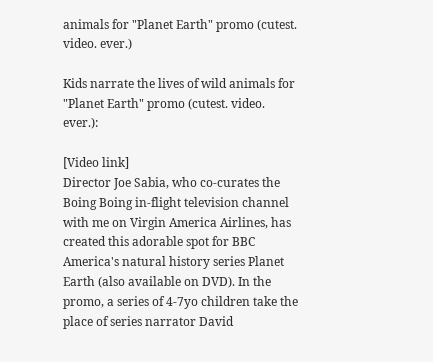animals for "Planet Earth" promo (cutest. video. ever.)

Kids narrate the lives of wild animals for "Planet Earth" promo (cutest. video. ever.):

[Video link]
Director Joe Sabia, who co-curates the Boing Boing in-flight television channel with me on Virgin America Airlines, has created this adorable spot for BBC America's natural history series Planet Earth (also available on DVD). In the promo, a series of 4-7yo children take the place of series narrator David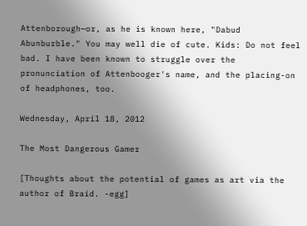Attenborough—or, as he is known here, "Dabud Abunburble." You may well die of cute. Kids: Do not feel bad. I have been known to struggle over the pronunciation of Attenbooger's name, and the placing-on of headphones, too.

Wednesday, April 18, 2012

The Most Dangerous Gamer

[Thoughts about the potential of games as art via the author of Braid. -egg]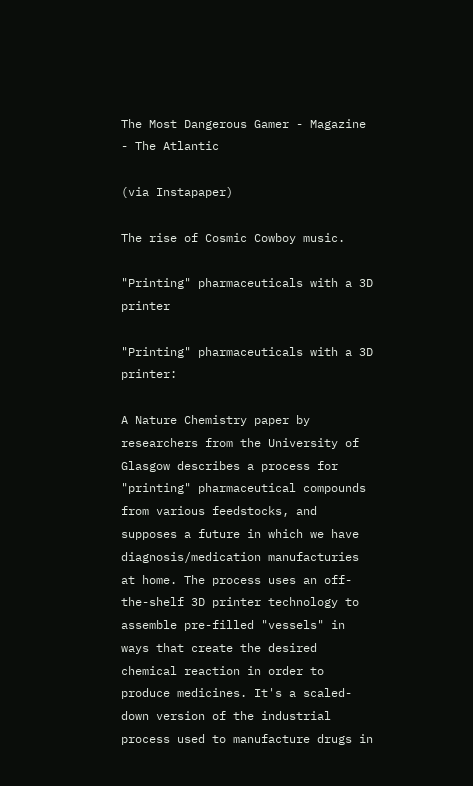The Most Dangerous Gamer - Magazine - The Atlantic

(via Instapaper)

The rise of Cosmic Cowboy music.

"Printing" pharmaceuticals with a 3D printer

"Printing" pharmaceuticals with a 3D printer:

A Nature Chemistry paper by researchers from the University of Glasgow describes a process for "printing" pharmaceutical compounds from various feedstocks, and supposes a future in which we have diagnosis/medication manufacturies at home. The process uses an off-the-shelf 3D printer technology to assemble pre-filled "vessels" in ways that create the desired chemical reaction in order to produce medicines. It's a scaled-down version of the industrial process used to manufacture drugs in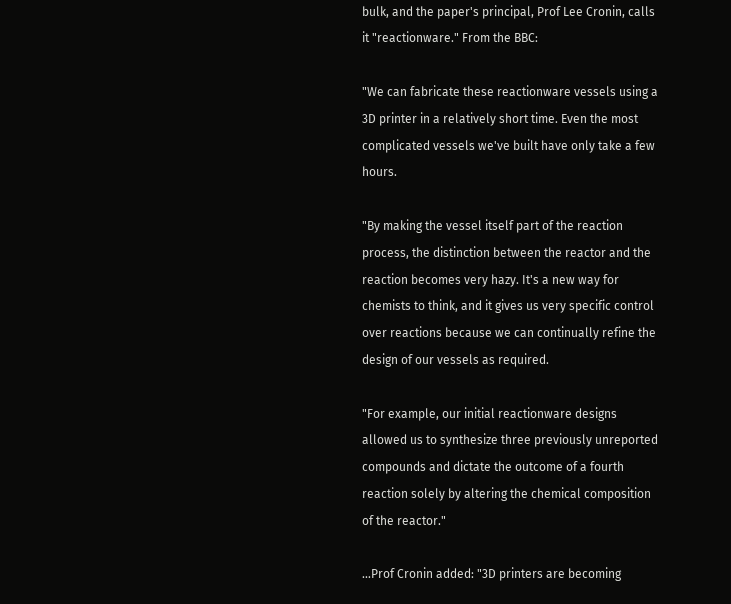bulk, and the paper's principal, Prof Lee Cronin, calls it "reactionware." From the BBC:

"We can fabricate these reactionware vessels using a 3D printer in a relatively short time. Even the most complicated vessels we've built have only take a few hours.

"By making the vessel itself part of the reaction process, the distinction between the reactor and the reaction becomes very hazy. It's a new way for chemists to think, and it gives us very specific control over reactions because we can continually refine the design of our vessels as required.

"For example, our initial reactionware designs allowed us to synthesize three previously unreported compounds and dictate the outcome of a fourth reaction solely by altering the chemical composition of the reactor."

...Prof Cronin added: "3D printers are becoming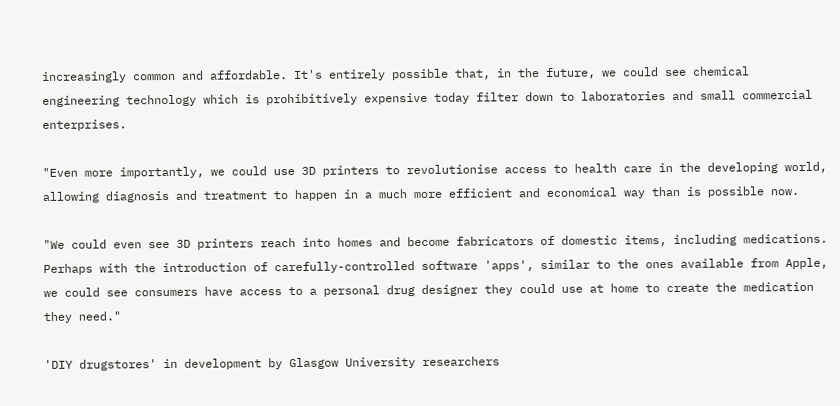increasingly common and affordable. It's entirely possible that, in the future, we could see chemical engineering technology which is prohibitively expensive today filter down to laboratories and small commercial enterprises.

"Even more importantly, we could use 3D printers to revolutionise access to health care in the developing world, allowing diagnosis and treatment to happen in a much more efficient and economical way than is possible now.

"We could even see 3D printers reach into homes and become fabricators of domestic items, including medications. Perhaps with the introduction of carefully-controlled software 'apps', similar to the ones available from Apple, we could see consumers have access to a personal drug designer they could use at home to create the medication they need."

'DIY drugstores' in development by Glasgow University researchers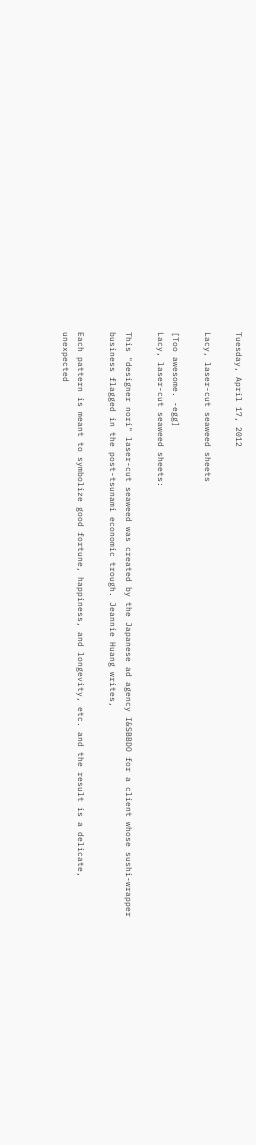Tuesday, April 17, 2012

Lacy, laser-cut seaweed sheets

[Too awesome. -egg]
Lacy, laser-cut seaweed sheets:

This "designer nori" laser-cut seaweed was created by the Japanese ad agency I&SBBDO for a client whose sushi-wrapper business flagged in the post-tsunami economic trough. Jeannie Huang writes,

Each pattern is meant to symbolize good fortune, happiness, and longevity, etc. and the result is a delicate, unexpected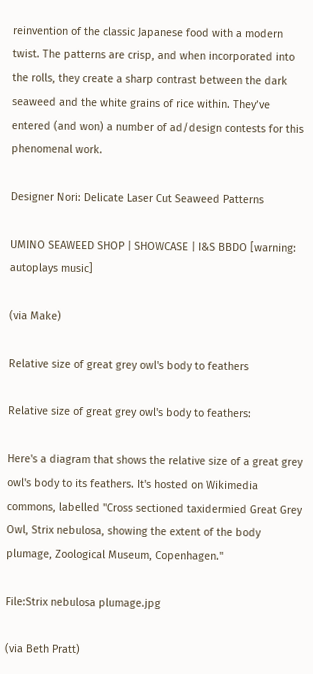reinvention of the classic Japanese food with a modern twist. The patterns are crisp, and when incorporated into the rolls, they create a sharp contrast between the dark seaweed and the white grains of rice within. They’ve entered (and won) a number of ad/design contests for this phenomenal work.

Designer Nori: Delicate Laser Cut Seaweed Patterns

UMINO SEAWEED SHOP | SHOWCASE | I&S BBDO [warning: autoplays music]

(via Make)

Relative size of great grey owl's body to feathers

Relative size of great grey owl's body to feathers:

Here's a diagram that shows the relative size of a great grey owl's body to its feathers. It's hosted on Wikimedia commons, labelled "Cross sectioned taxidermied Great Grey Owl, Strix nebulosa, showing the extent of the body plumage, Zoological Museum, Copenhagen."

File:Strix nebulosa plumage.jpg

(via Beth Pratt)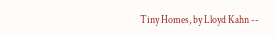Tiny Homes, by Lloyd Kahn --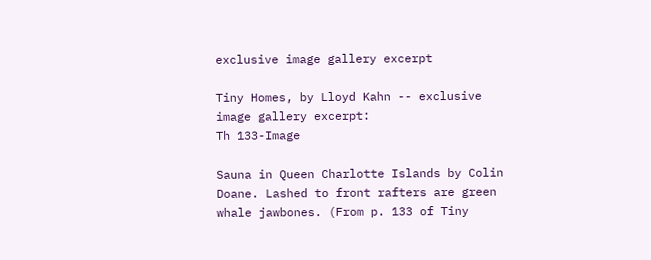exclusive image gallery excerpt

Tiny Homes, by Lloyd Kahn -- exclusive image gallery excerpt:
Th 133-Image

Sauna in Queen Charlotte Islands by Colin Doane. Lashed to front rafters are green whale jawbones. (From p. 133 of Tiny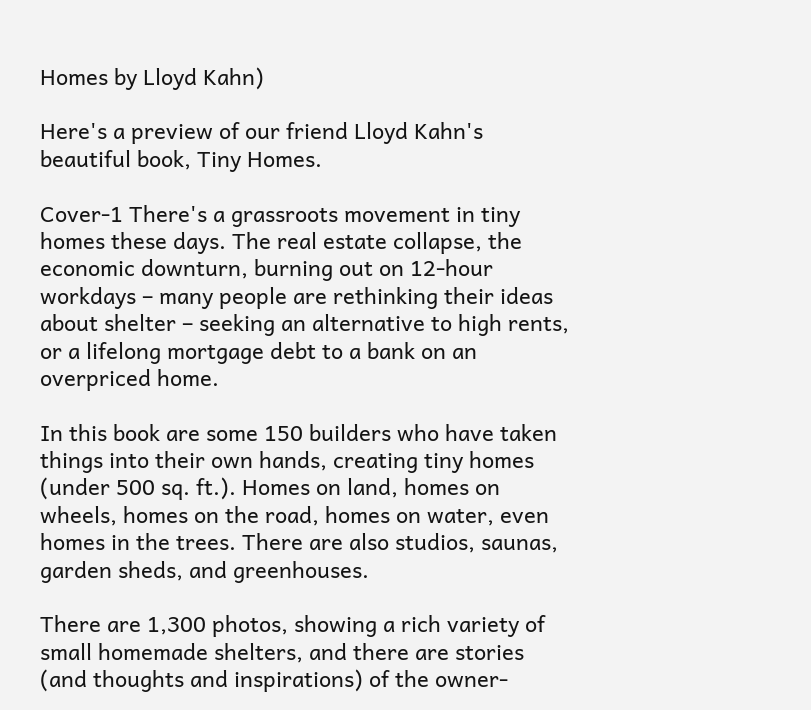Homes by Lloyd Kahn)

Here's a preview of our friend Lloyd Kahn's beautiful book, Tiny Homes.

Cover-1 There's a grassroots movement in tiny homes these days. The real estate collapse, the economic downturn, burning out on 12-hour workdays – many people are rethinking their ideas about shelter – seeking an alternative to high rents, or a lifelong mortgage debt to a bank on an overpriced home.

In this book are some 150 builders who have taken things into their own hands, creating tiny homes (under 500 sq. ft.). Homes on land, homes on wheels, homes on the road, homes on water, even homes in the trees. There are also studios, saunas, garden sheds, and greenhouses.

There are 1,300 photos, showing a rich variety of small homemade shelters, and there are stories (and thoughts and inspirations) of the owner-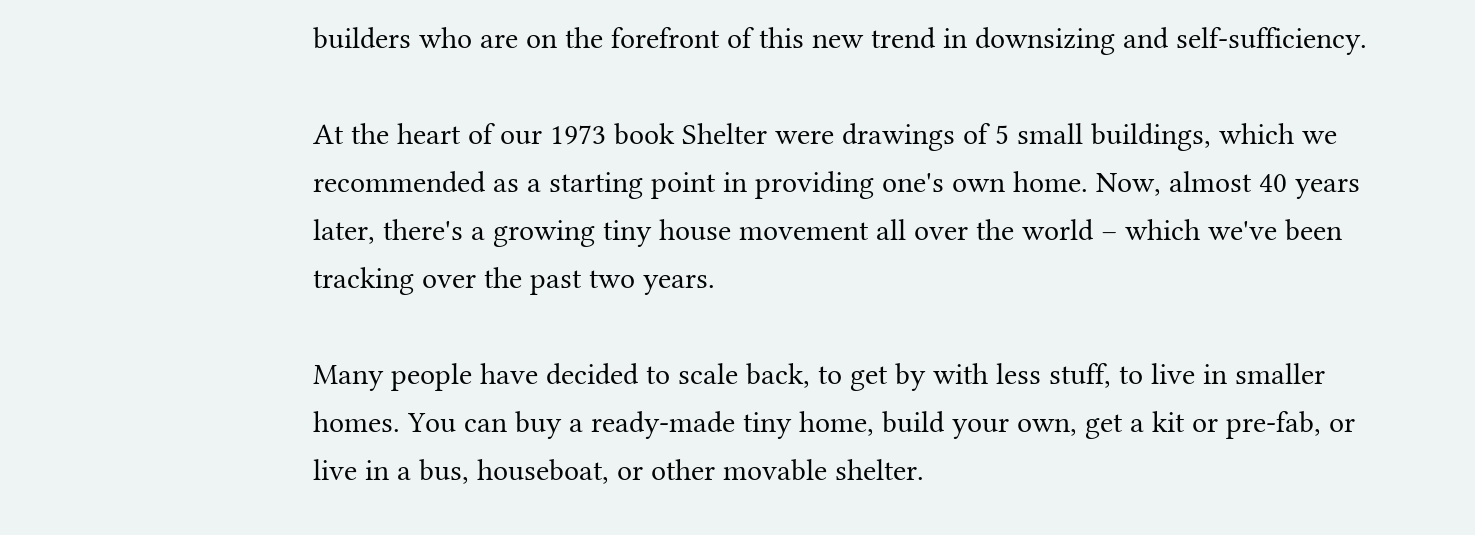builders who are on the forefront of this new trend in downsizing and self-sufficiency.

At the heart of our 1973 book Shelter were drawings of 5 small buildings, which we recommended as a starting point in providing one's own home. Now, almost 40 years later, there's a growing tiny house movement all over the world – which we've been tracking over the past two years.

Many people have decided to scale back, to get by with less stuff, to live in smaller homes. You can buy a ready-made tiny home, build your own, get a kit or pre-fab, or live in a bus, houseboat, or other movable shelter.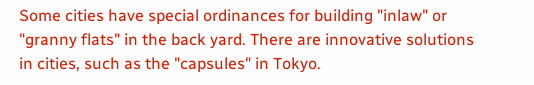Some cities have special ordinances for building "inlaw" or "granny flats" in the back yard. There are innovative solutions in cities, such as the "capsules" in Tokyo.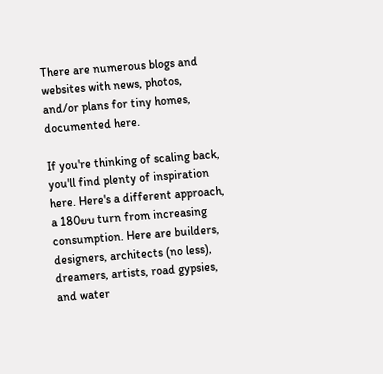There are numerous blogs and websites with news, photos, and/or plans for tiny homes, documented here.

If you're thinking of scaling back, you'll find plenty of inspiration here. Here's a different approach, a 180ยบ turn from increasing consumption. Here are builders, designers, architects (no less), dreamers, artists, road gypsies, and water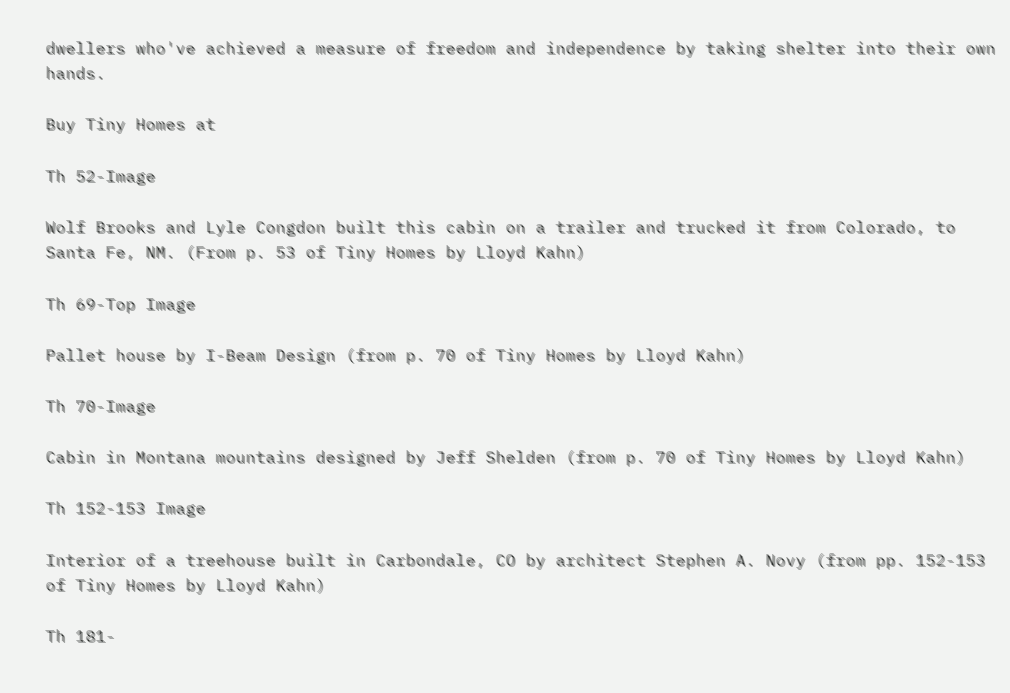dwellers who've achieved a measure of freedom and independence by taking shelter into their own hands.

Buy Tiny Homes at

Th 52-Image

Wolf Brooks and Lyle Congdon built this cabin on a trailer and trucked it from Colorado, to Santa Fe, NM. (From p. 53 of Tiny Homes by Lloyd Kahn)

Th 69-Top Image

Pallet house by I-Beam Design (from p. 70 of Tiny Homes by Lloyd Kahn)

Th 70-Image

Cabin in Montana mountains designed by Jeff Shelden (from p. 70 of Tiny Homes by Lloyd Kahn)

Th 152-153 Image

Interior of a treehouse built in Carbondale, CO by architect Stephen A. Novy (from pp. 152-153 of Tiny Homes by Lloyd Kahn)

Th 181-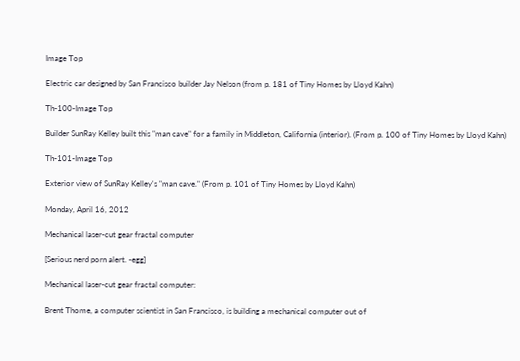Image Top

Electric car designed by San Francisco builder Jay Nelson (from p. 181 of Tiny Homes by Lloyd Kahn)

Th-100-Image Top

Builder SunRay Kelley built this "man cave" for a family in Middleton, California (interior). (From p. 100 of Tiny Homes by Lloyd Kahn)

Th-101-Image Top

Exterior view of SunRay Kelley's "man cave." (From p. 101 of Tiny Homes by Lloyd Kahn)

Monday, April 16, 2012

Mechanical laser-cut gear fractal computer

[Serious nerd porn alert. -egg]

Mechanical laser-cut gear fractal computer:

Brent Thome, a computer scientist in San Francisco, is building a mechanical computer out of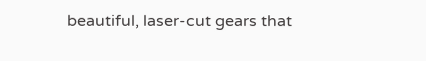beautiful, laser-cut gears that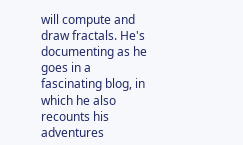will compute and draw fractals. He's documenting as he goes in a fascinating blog, in which he also recounts his adventures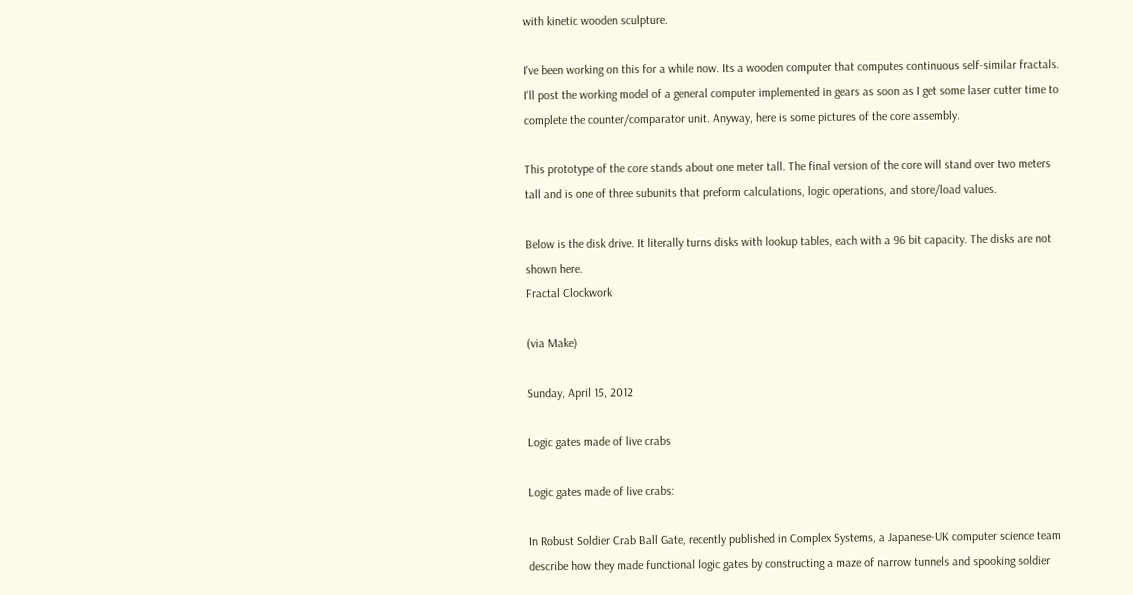with kinetic wooden sculpture.

I've been working on this for a while now. Its a wooden computer that computes continuous self-similar fractals. I'll post the working model of a general computer implemented in gears as soon as I get some laser cutter time to complete the counter/comparator unit. Anyway, here is some pictures of the core assembly.

This prototype of the core stands about one meter tall. The final version of the core will stand over two meters tall and is one of three subunits that preform calculations, logic operations, and store/load values.

Below is the disk drive. It literally turns disks with lookup tables, each with a 96 bit capacity. The disks are not shown here.
Fractal Clockwork

(via Make)

Sunday, April 15, 2012

Logic gates made of live crabs

Logic gates made of live crabs:

In Robust Soldier Crab Ball Gate, recently published in Complex Systems, a Japanese-UK computer science team describe how they made functional logic gates by constructing a maze of narrow tunnels and spooking soldier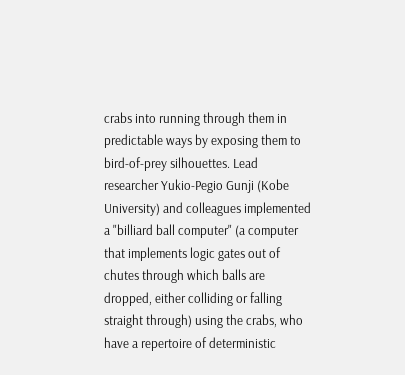crabs into running through them in predictable ways by exposing them to bird-of-prey silhouettes. Lead researcher Yukio-Pegio Gunji (Kobe University) and colleagues implemented a "billiard ball computer" (a computer that implements logic gates out of chutes through which balls are dropped, either colliding or falling straight through) using the crabs, who have a repertoire of deterministic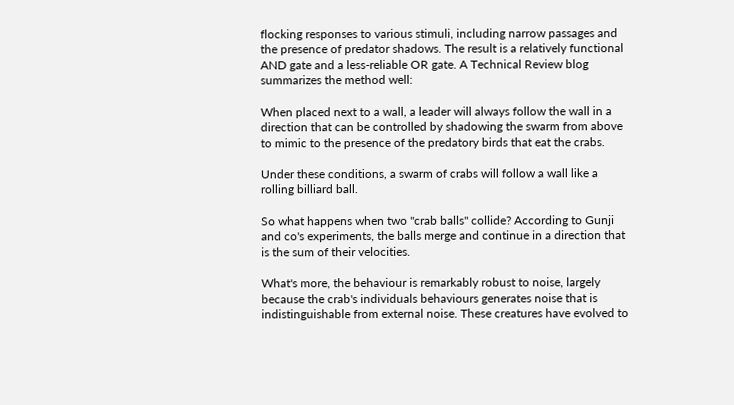flocking responses to various stimuli, including narrow passages and the presence of predator shadows. The result is a relatively functional AND gate and a less-reliable OR gate. A Technical Review blog summarizes the method well:

When placed next to a wall, a leader will always follow the wall in a direction that can be controlled by shadowing the swarm from above to mimic to the presence of the predatory birds that eat the crabs.

Under these conditions, a swarm of crabs will follow a wall like a rolling billiard ball.

So what happens when two "crab balls" collide? According to Gunji and co's experiments, the balls merge and continue in a direction that is the sum of their velocities.

What's more, the behaviour is remarkably robust to noise, largely because the crab's individuals behaviours generates noise that is indistinguishable from external noise. These creatures have evolved to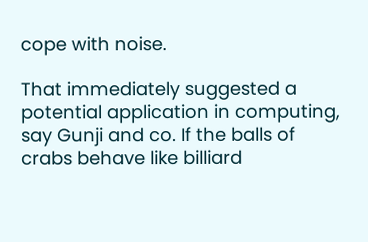cope with noise.

That immediately suggested a potential application in computing, say Gunji and co. If the balls of crabs behave like billiard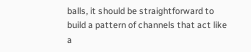balls, it should be straightforward to build a pattern of channels that act like a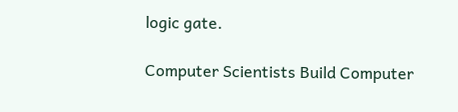logic gate.

Computer Scientists Build Computer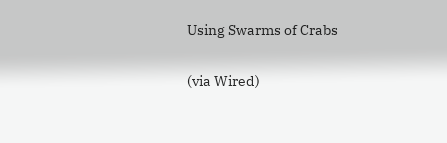Using Swarms of Crabs

(via Wired)